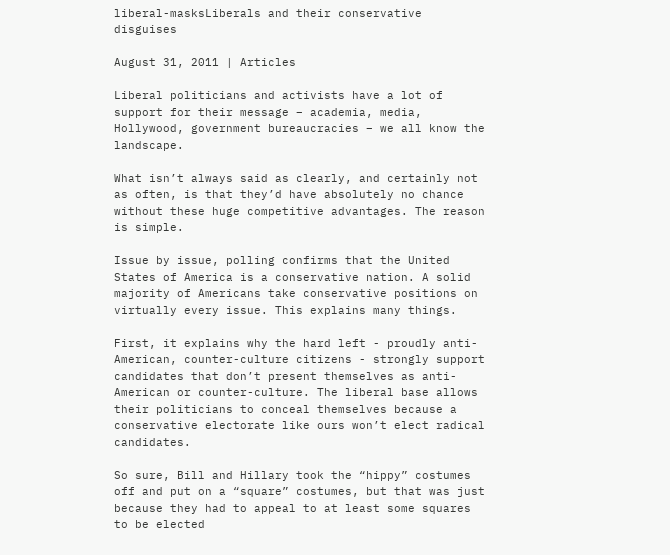liberal-masksLiberals and their conservative disguises

August 31, 2011 | Articles

Liberal politicians and activists have a lot of support for their message – academia, media, Hollywood, government bureaucracies – we all know the landscape.

What isn’t always said as clearly, and certainly not as often, is that they’d have absolutely no chance without these huge competitive advantages. The reason is simple.

Issue by issue, polling confirms that the United States of America is a conservative nation. A solid majority of Americans take conservative positions on virtually every issue. This explains many things.

First, it explains why the hard left - proudly anti-American, counter-culture citizens - strongly support candidates that don’t present themselves as anti-American or counter-culture. The liberal base allows their politicians to conceal themselves because a conservative electorate like ours won’t elect radical candidates.

So sure, Bill and Hillary took the “hippy” costumes off and put on a “square” costumes, but that was just because they had to appeal to at least some squares to be elected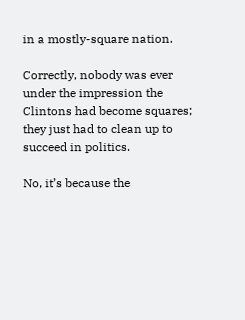in a mostly-square nation.

Correctly, nobody was ever under the impression the Clintons had become squares; they just had to clean up to succeed in politics.

No, it’s because the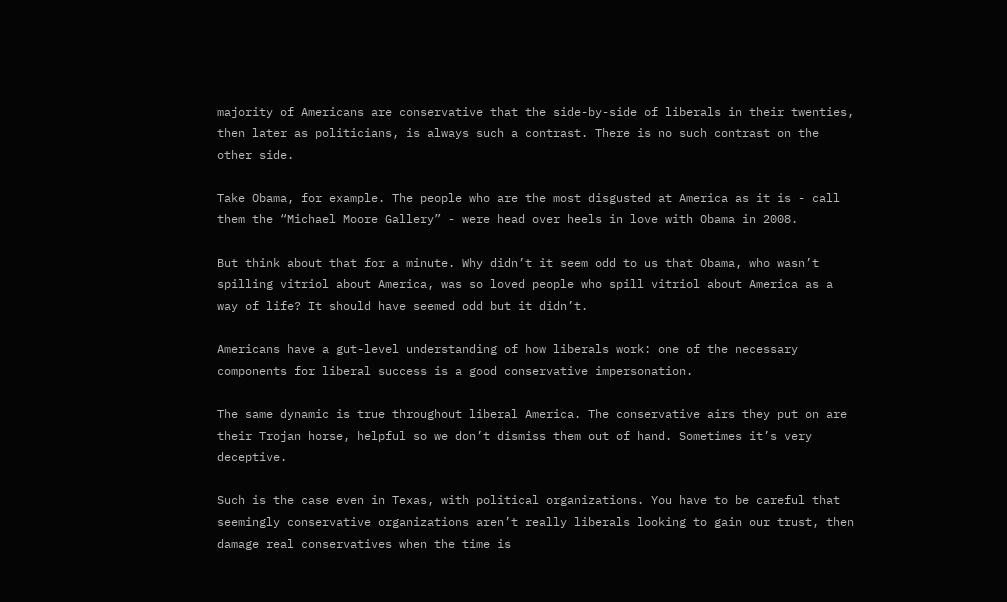majority of Americans are conservative that the side-by-side of liberals in their twenties, then later as politicians, is always such a contrast. There is no such contrast on the other side.

Take Obama, for example. The people who are the most disgusted at America as it is - call them the “Michael Moore Gallery” - were head over heels in love with Obama in 2008.

But think about that for a minute. Why didn’t it seem odd to us that Obama, who wasn’t spilling vitriol about America, was so loved people who spill vitriol about America as a way of life? It should have seemed odd but it didn’t.

Americans have a gut-level understanding of how liberals work: one of the necessary components for liberal success is a good conservative impersonation.

The same dynamic is true throughout liberal America. The conservative airs they put on are their Trojan horse, helpful so we don’t dismiss them out of hand. Sometimes it’s very deceptive.

Such is the case even in Texas, with political organizations. You have to be careful that seemingly conservative organizations aren’t really liberals looking to gain our trust, then damage real conservatives when the time is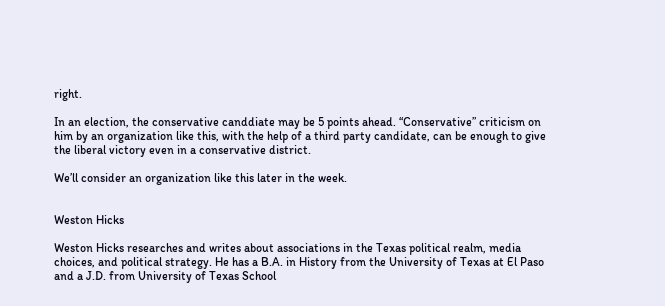right.

In an election, the conservative canddiate may be 5 points ahead. “Conservative” criticism on him by an organization like this, with the help of a third party candidate, can be enough to give the liberal victory even in a conservative district.

We’ll consider an organization like this later in the week.


Weston Hicks

Weston Hicks researches and writes about associations in the Texas political realm, media choices, and political strategy. He has a B.A. in History from the University of Texas at El Paso and a J.D. from University of Texas School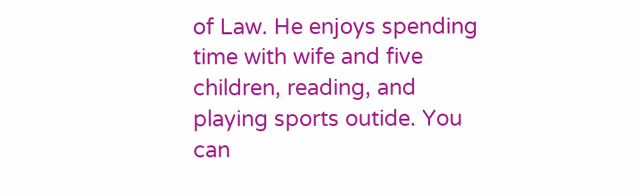of Law. He enjoys spending time with wife and five children, reading, and playing sports outide. You can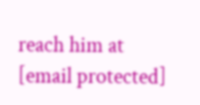reach him at [email protected]